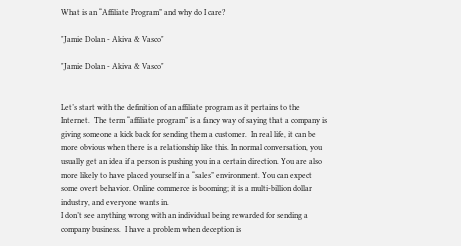What is an “Affiliate Program” and why do I care?

"Jamie Dolan - Akiva & Vasco"

"Jamie Dolan - Akiva & Vasco"


Let’s start with the definition of an affiliate program as it pertains to the Internet.  The term “affiliate program” is a fancy way of saying that a company is giving someone a kick back for sending them a customer.  In real life, it can be more obvious when there is a relationship like this. In normal conversation, you usually get an idea if a person is pushing you in a certain direction. You are also more likely to have placed yourself in a “sales” environment. You can expect some overt behavior. Online commerce is booming; it is a multi-billion dollar industry, and everyone wants in.
I don’t see anything wrong with an individual being rewarded for sending a company business.  I have a problem when deception is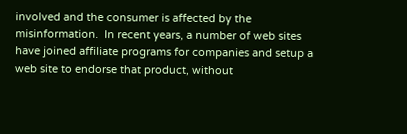involved and the consumer is affected by the misinformation.  In recent years, a number of web sites  have joined affiliate programs for companies and setup a web site to endorse that product, without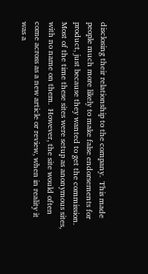disclosing their relationship to the company.  This made people much more likely to make false endorsements for product, just because they wanted to get the commission.  Most of the time these sites were setup as anonymous sites, with no name on them.  However, the site would often come across as a new article or review, when in reality it was a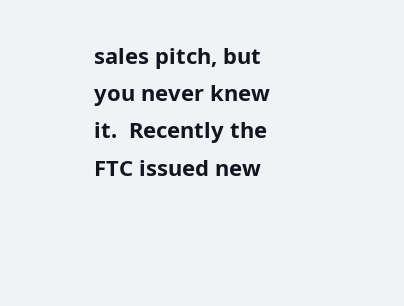sales pitch, but you never knew it.  Recently the FTC issued new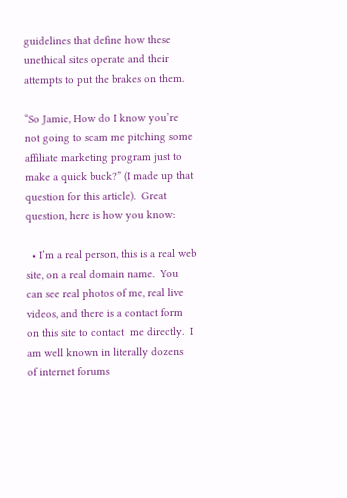guidelines that define how these unethical sites operate and their attempts to put the brakes on them.

“So Jamie, How do I know you’re not going to scam me pitching some affiliate marketing program just to make a quick buck?” (I made up that question for this article).  Great question, here is how you know:

  • I’m a real person, this is a real web site, on a real domain name.  You can see real photos of me, real live videos, and there is a contact form on this site to contact  me directly.  I am well known in literally dozens  of internet forums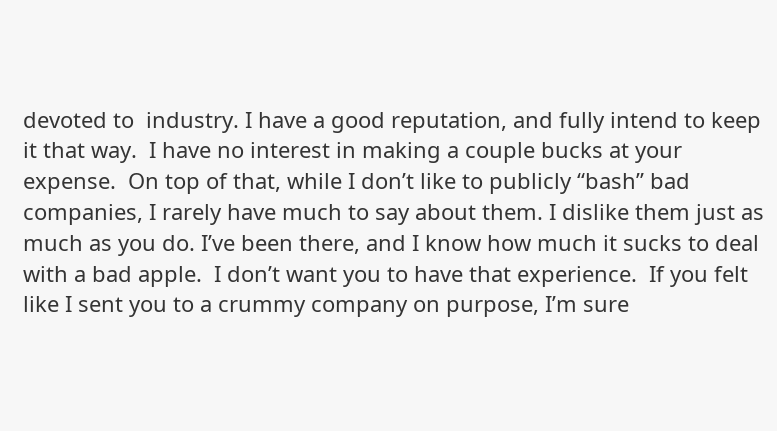devoted to  industry. I have a good reputation, and fully intend to keep it that way.  I have no interest in making a couple bucks at your expense.  On top of that, while I don’t like to publicly “bash” bad companies, I rarely have much to say about them. I dislike them just as much as you do. I’ve been there, and I know how much it sucks to deal with a bad apple.  I don’t want you to have that experience.  If you felt like I sent you to a crummy company on purpose, I’m sure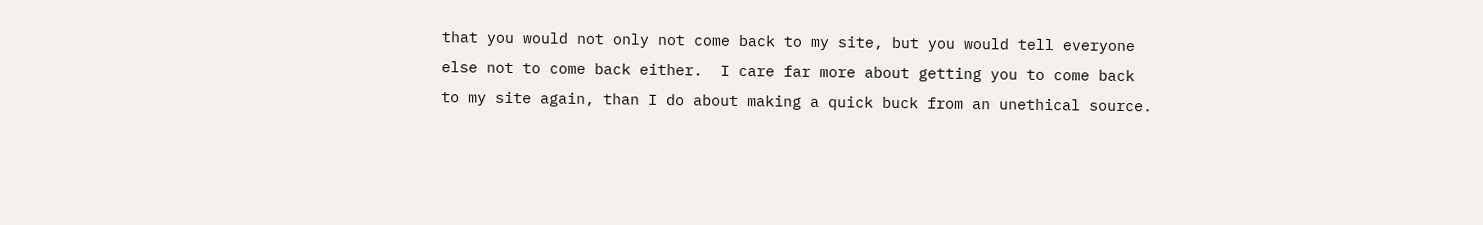that you would not only not come back to my site, but you would tell everyone else not to come back either.  I care far more about getting you to come back to my site again, than I do about making a quick buck from an unethical source.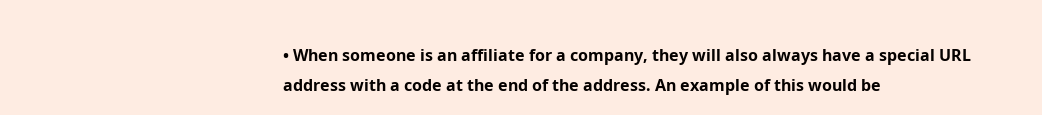• When someone is an affiliate for a company, they will also always have a special URL address with a code at the end of the address. An example of this would be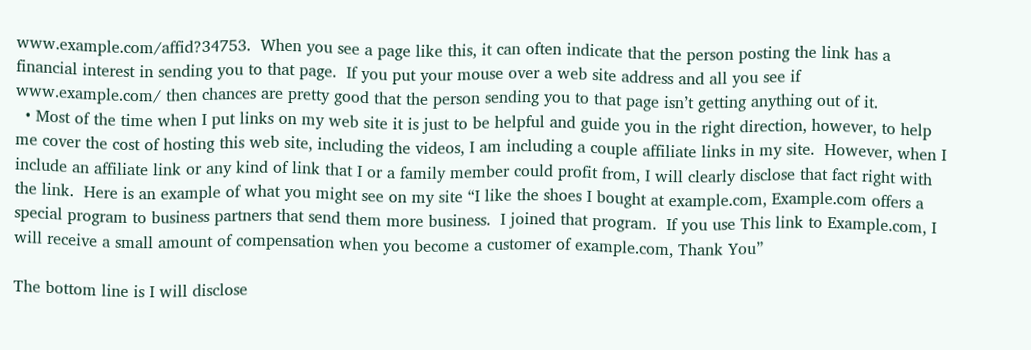www.example.com/affid?34753.  When you see a page like this, it can often indicate that the person posting the link has a financial interest in sending you to that page.  If you put your mouse over a web site address and all you see if www.example.com/ then chances are pretty good that the person sending you to that page isn’t getting anything out of it.
  • Most of the time when I put links on my web site it is just to be helpful and guide you in the right direction, however, to help me cover the cost of hosting this web site, including the videos, I am including a couple affiliate links in my site.  However, when I include an affiliate link or any kind of link that I or a family member could profit from, I will clearly disclose that fact right with the link.  Here is an example of what you might see on my site “I like the shoes I bought at example.com, Example.com offers a special program to business partners that send them more business.  I joined that program.  If you use This link to Example.com, I will receive a small amount of compensation when you become a customer of example.com, Thank You”

The bottom line is I will disclose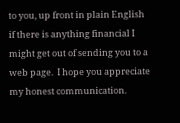to you, up front in plain English if there is anything financial I might get out of sending you to a web page.  I hope you appreciate my honest communication.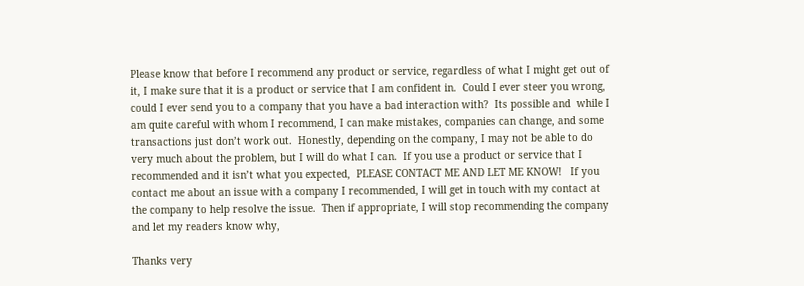Please know that before I recommend any product or service, regardless of what I might get out of it, I make sure that it is a product or service that I am confident in.  Could I ever steer you wrong, could I ever send you to a company that you have a bad interaction with?  Its possible and  while I am quite careful with whom I recommend, I can make mistakes, companies can change, and some transactions just don’t work out.  Honestly, depending on the company, I may not be able to do very much about the problem, but I will do what I can.  If you use a product or service that I recommended and it isn’t what you expected,  PLEASE CONTACT ME AND LET ME KNOW!   If you contact me about an issue with a company I recommended, I will get in touch with my contact at the company to help resolve the issue.  Then if appropriate, I will stop recommending the company and let my readers know why,

Thanks very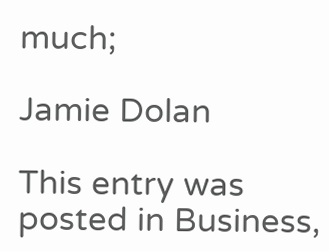much;

Jamie Dolan

This entry was posted in Business,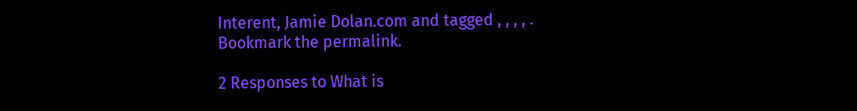Interent, Jamie Dolan.com and tagged , , , , . Bookmark the permalink.

2 Responses to What is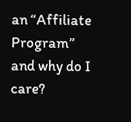an “Affiliate Program” and why do I care?